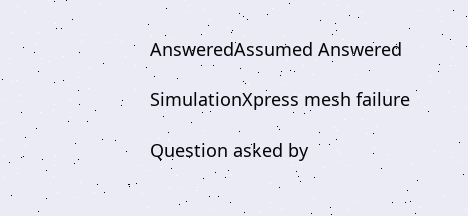AnsweredAssumed Answered

SimulationXpress mesh failure

Question asked by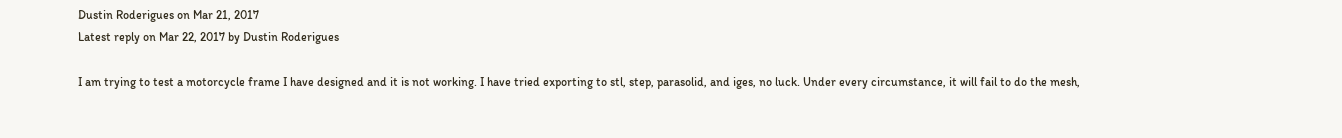Dustin Roderigues on Mar 21, 2017
Latest reply on Mar 22, 2017 by Dustin Roderigues

I am trying to test a motorcycle frame I have designed and it is not working. I have tried exporting to stl, step, parasolid, and iges, no luck. Under every circumstance, it will fail to do the mesh,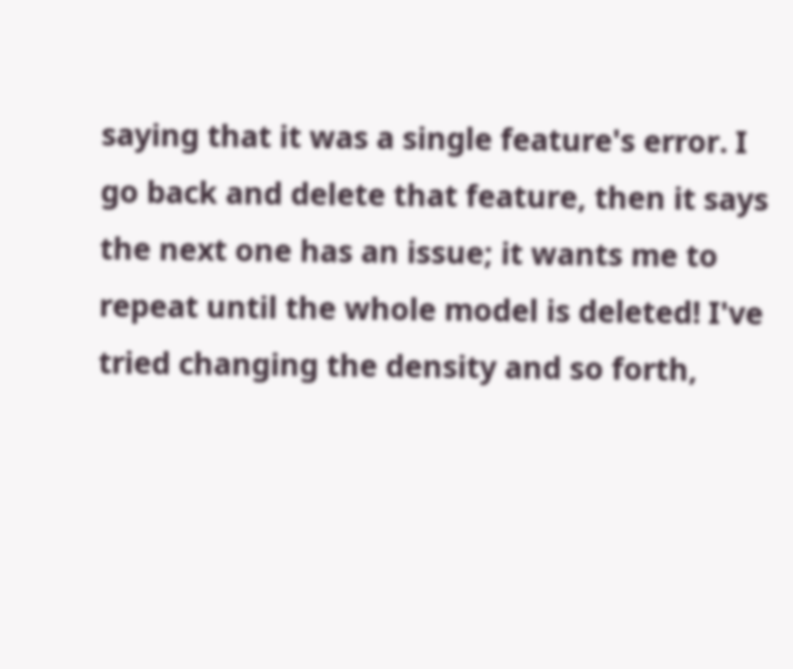saying that it was a single feature's error. I go back and delete that feature, then it says the next one has an issue; it wants me to repeat until the whole model is deleted! I've tried changing the density and so forth,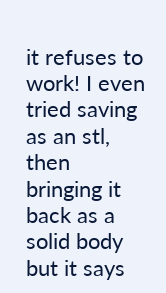it refuses to work! I even tried saving as an stl, then bringing it back as a solid body but it says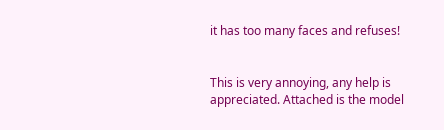it has too many faces and refuses!


This is very annoying, any help is appreciated. Attached is the model